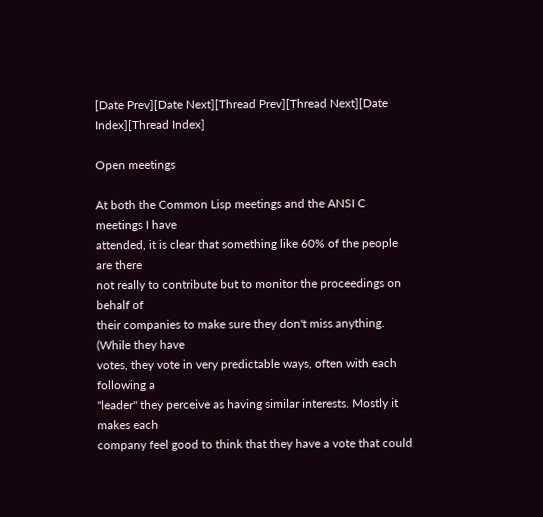[Date Prev][Date Next][Thread Prev][Thread Next][Date Index][Thread Index]

Open meetings

At both the Common Lisp meetings and the ANSI C meetings I have
attended, it is clear that something like 60% of the people are there
not really to contribute but to monitor the proceedings on behalf of
their companies to make sure they don't miss anything.  (While they have
votes, they vote in very predictable ways, often with each following a
"leader" they perceive as having similar interests. Mostly it makes each
company feel good to think that they have a vote that could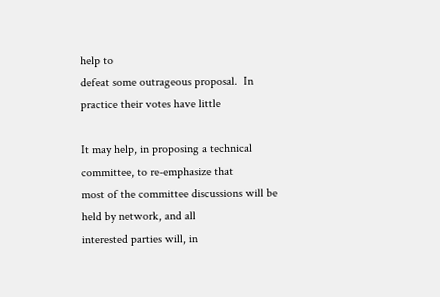help to
defeat some outrageous proposal.  In practice their votes have little

It may help, in proposing a technical committee, to re-emphasize that
most of the committee discussions will be held by network, and all
interested parties will, in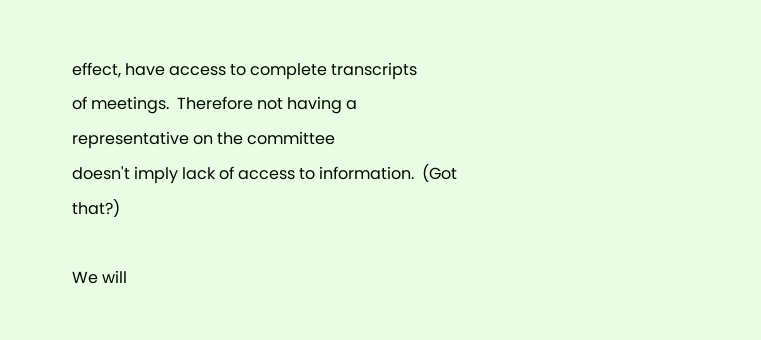effect, have access to complete transcripts
of meetings.  Therefore not having a representative on the committee
doesn't imply lack of access to information.  (Got that?)

We will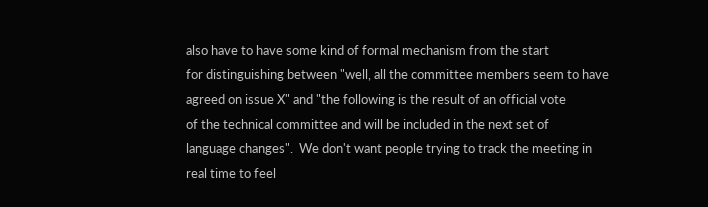also have to have some kind of formal mechanism from the start
for distinguishing between "well, all the committee members seem to have
agreed on issue X" and "the following is the result of an official vote
of the technical committee and will be included in the next set of
language changes".  We don't want people trying to track the meeting in
real time to feel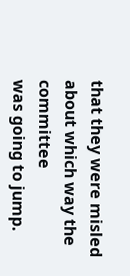that they were misled about which way the committee
was going to jump.